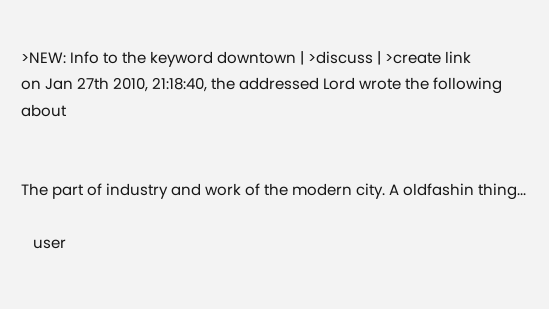>NEW: Info to the keyword downtown | >discuss | >create link
on Jan 27th 2010, 21:18:40, the addressed Lord wrote the following about


The part of industry and work of the modern city. A oldfashin thing...

   user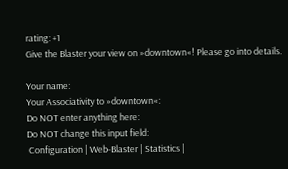rating: +1
Give the Blaster your view on »downtown«! Please go into details.

Your name:
Your Associativity to »downtown«:
Do NOT enter anything here:
Do NOT change this input field:
 Configuration | Web-Blaster | Statistics |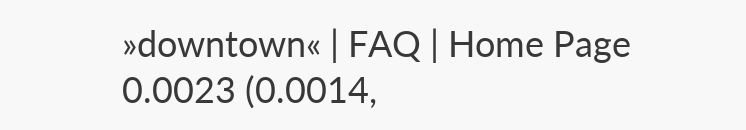»downtown« | FAQ | Home Page
0.0023 (0.0014,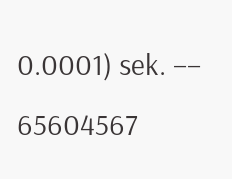0.0001) sek. –– 65604567